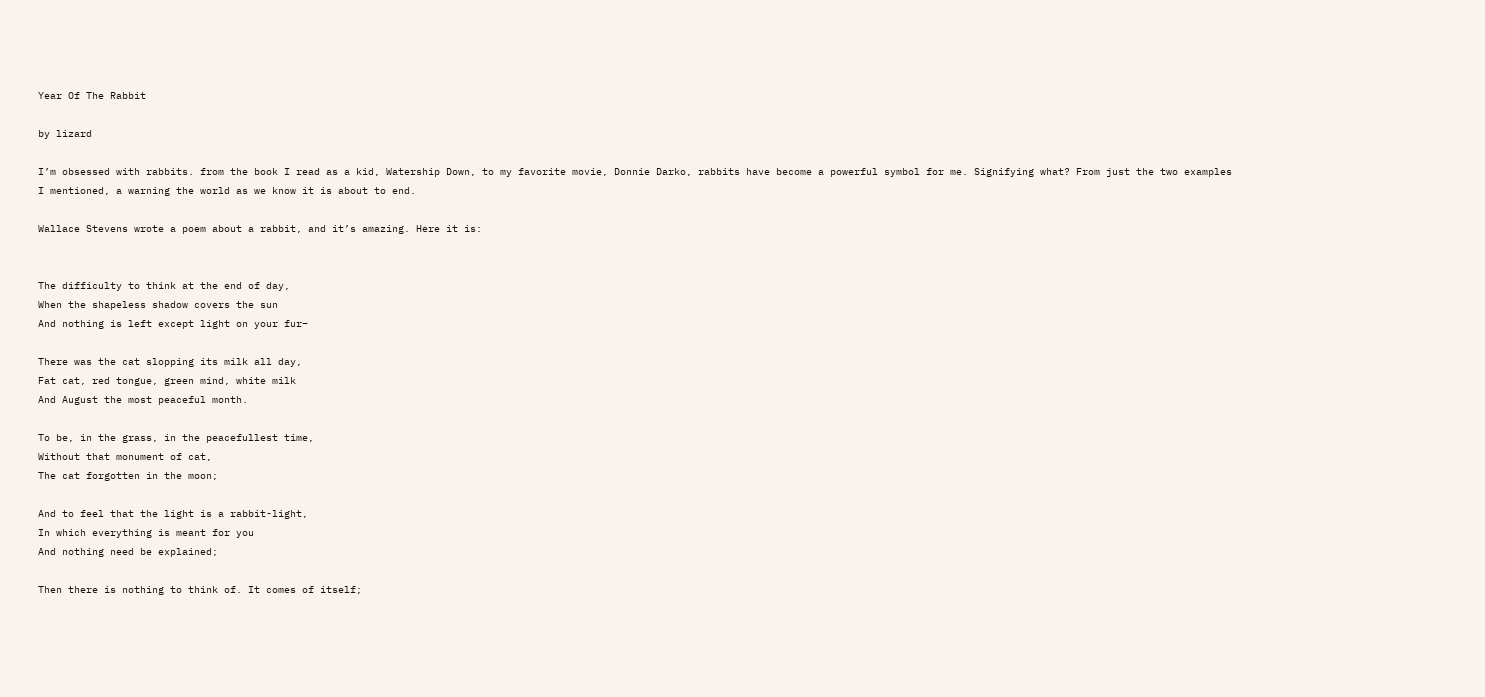Year Of The Rabbit

by lizard

I’m obsessed with rabbits. from the book I read as a kid, Watership Down, to my favorite movie, Donnie Darko, rabbits have become a powerful symbol for me. Signifying what? From just the two examples I mentioned, a warning the world as we know it is about to end.

Wallace Stevens wrote a poem about a rabbit, and it’s amazing. Here it is:


The difficulty to think at the end of day,
When the shapeless shadow covers the sun
And nothing is left except light on your fur–

There was the cat slopping its milk all day,
Fat cat, red tongue, green mind, white milk
And August the most peaceful month.

To be, in the grass, in the peacefullest time,
Without that monument of cat,
The cat forgotten in the moon;

And to feel that the light is a rabbit-light,
In which everything is meant for you
And nothing need be explained;

Then there is nothing to think of. It comes of itself;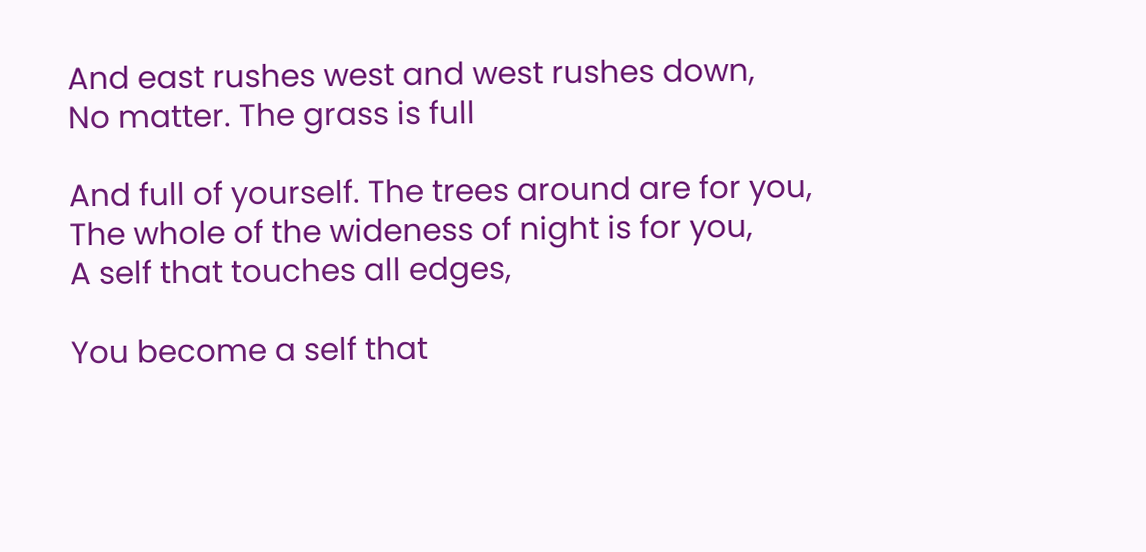And east rushes west and west rushes down,
No matter. The grass is full

And full of yourself. The trees around are for you,
The whole of the wideness of night is for you,
A self that touches all edges,

You become a self that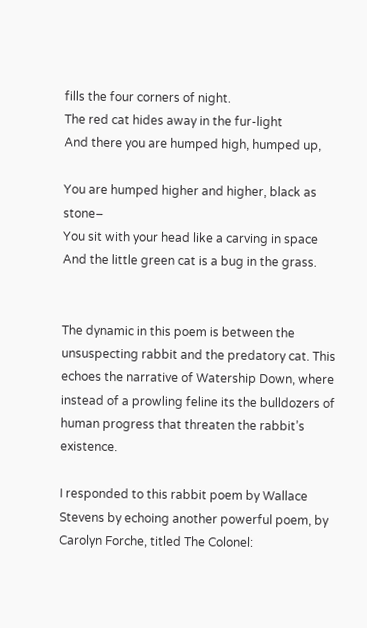fills the four corners of night.
The red cat hides away in the fur-light
And there you are humped high, humped up,

You are humped higher and higher, black as stone–
You sit with your head like a carving in space
And the little green cat is a bug in the grass.


The dynamic in this poem is between the unsuspecting rabbit and the predatory cat. This echoes the narrative of Watership Down, where instead of a prowling feline its the bulldozers of human progress that threaten the rabbit’s existence.

I responded to this rabbit poem by Wallace Stevens by echoing another powerful poem, by Carolyn Forche, titled The Colonel: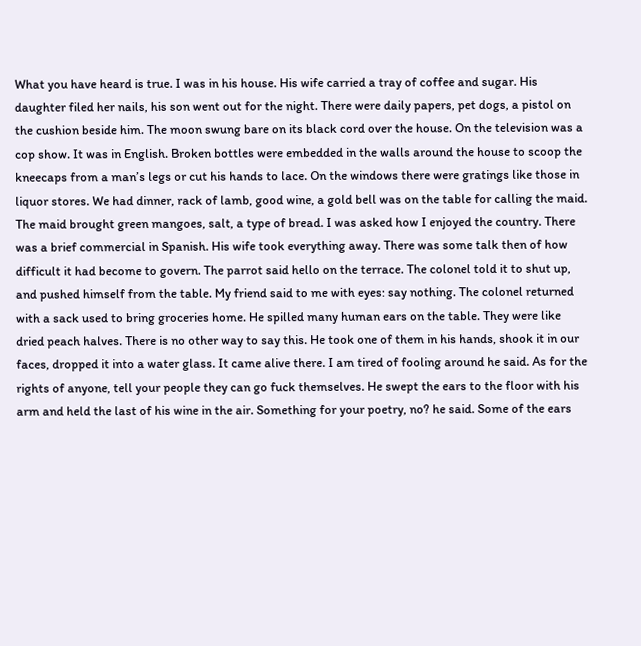What you have heard is true. I was in his house. His wife carried a tray of coffee and sugar. His daughter filed her nails, his son went out for the night. There were daily papers, pet dogs, a pistol on the cushion beside him. The moon swung bare on its black cord over the house. On the television was a cop show. It was in English. Broken bottles were embedded in the walls around the house to scoop the kneecaps from a man’s legs or cut his hands to lace. On the windows there were gratings like those in liquor stores. We had dinner, rack of lamb, good wine, a gold bell was on the table for calling the maid. The maid brought green mangoes, salt, a type of bread. I was asked how I enjoyed the country. There was a brief commercial in Spanish. His wife took everything away. There was some talk then of how difficult it had become to govern. The parrot said hello on the terrace. The colonel told it to shut up, and pushed himself from the table. My friend said to me with eyes: say nothing. The colonel returned with a sack used to bring groceries home. He spilled many human ears on the table. They were like dried peach halves. There is no other way to say this. He took one of them in his hands, shook it in our faces, dropped it into a water glass. It came alive there. I am tired of fooling around he said. As for the rights of anyone, tell your people they can go fuck themselves. He swept the ears to the floor with his arm and held the last of his wine in the air. Something for your poetry, no? he said. Some of the ears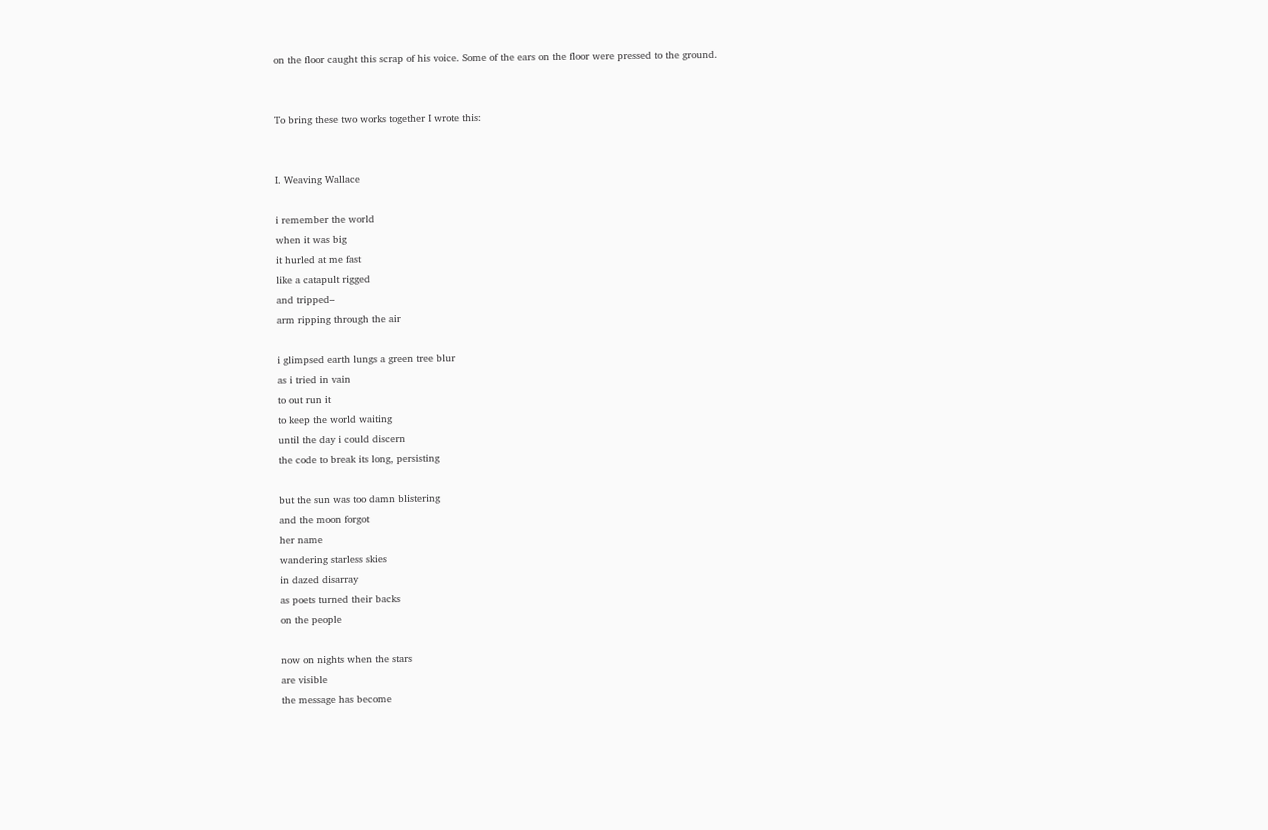on the floor caught this scrap of his voice. Some of the ears on the floor were pressed to the ground.


To bring these two works together I wrote this:


I. Weaving Wallace

i remember the world
when it was big
it hurled at me fast
like a catapult rigged
and tripped–
arm ripping through the air

i glimpsed earth lungs a green tree blur
as i tried in vain
to out run it
to keep the world waiting
until the day i could discern
the code to break its long, persisting

but the sun was too damn blistering
and the moon forgot
her name
wandering starless skies
in dazed disarray
as poets turned their backs
on the people

now on nights when the stars
are visible
the message has become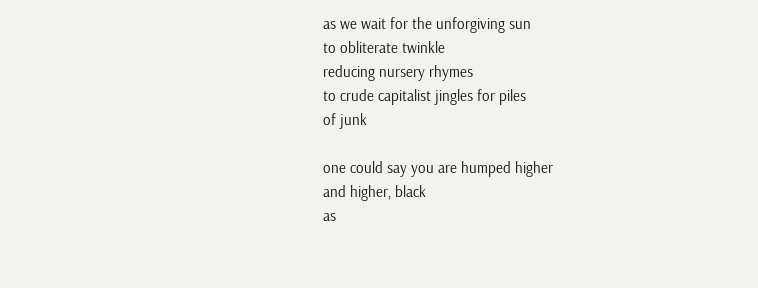as we wait for the unforgiving sun
to obliterate twinkle
reducing nursery rhymes
to crude capitalist jingles for piles
of junk

one could say you are humped higher
and higher, black
as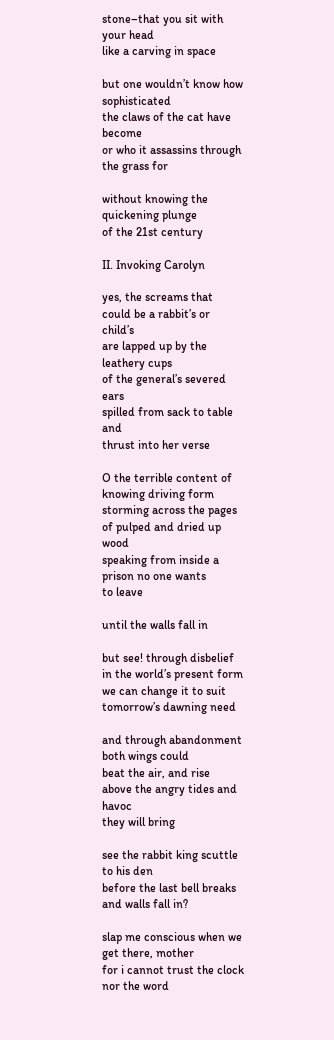stone–that you sit with your head
like a carving in space

but one wouldn’t know how sophisticated
the claws of the cat have become
or who it assassins through the grass for

without knowing the quickening plunge
of the 21st century

II. Invoking Carolyn

yes, the screams that could be a rabbit’s or child’s
are lapped up by the leathery cups
of the general’s severed ears
spilled from sack to table and
thrust into her verse

O the terrible content of knowing driving form
storming across the pages
of pulped and dried up wood
speaking from inside a prison no one wants
to leave

until the walls fall in

but see! through disbelief
in the world’s present form
we can change it to suit
tomorrow’s dawning need

and through abandonment both wings could
beat the air, and rise
above the angry tides and havoc
they will bring

see the rabbit king scuttle to his den
before the last bell breaks and walls fall in?

slap me conscious when we get there, mother
for i cannot trust the clock
nor the word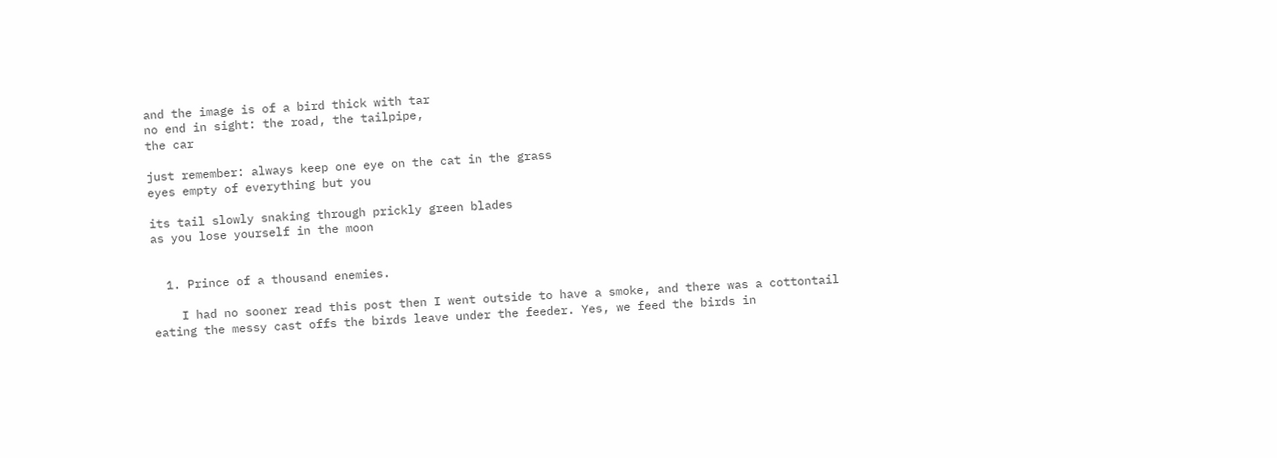and the image is of a bird thick with tar
no end in sight: the road, the tailpipe,
the car

just remember: always keep one eye on the cat in the grass
eyes empty of everything but you

its tail slowly snaking through prickly green blades
as you lose yourself in the moon


  1. Prince of a thousand enemies.

    I had no sooner read this post then I went outside to have a smoke, and there was a cottontail eating the messy cast offs the birds leave under the feeder. Yes, we feed the birds in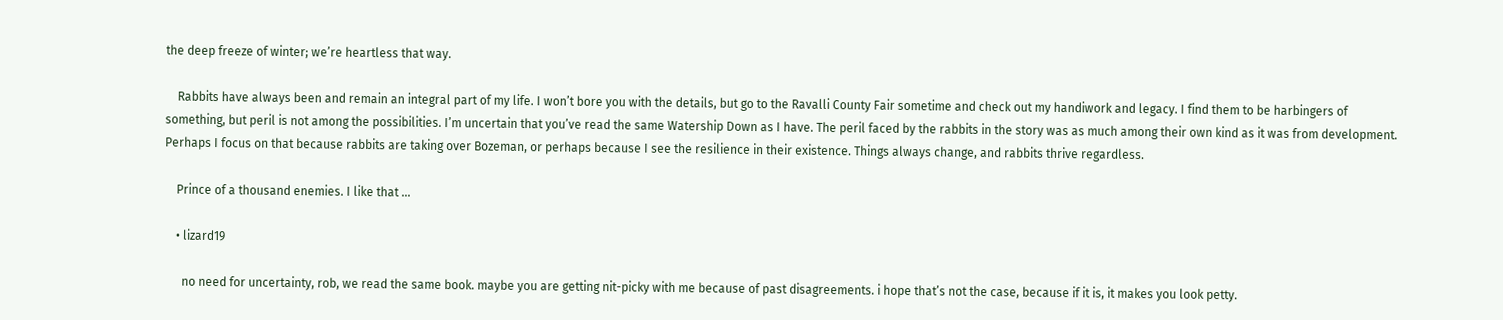the deep freeze of winter; we’re heartless that way.

    Rabbits have always been and remain an integral part of my life. I won’t bore you with the details, but go to the Ravalli County Fair sometime and check out my handiwork and legacy. I find them to be harbingers of something, but peril is not among the possibilities. I’m uncertain that you’ve read the same Watership Down as I have. The peril faced by the rabbits in the story was as much among their own kind as it was from development. Perhaps I focus on that because rabbits are taking over Bozeman, or perhaps because I see the resilience in their existence. Things always change, and rabbits thrive regardless.

    Prince of a thousand enemies. I like that …

    • lizard19

      no need for uncertainty, rob, we read the same book. maybe you are getting nit-picky with me because of past disagreements. i hope that’s not the case, because if it is, it makes you look petty.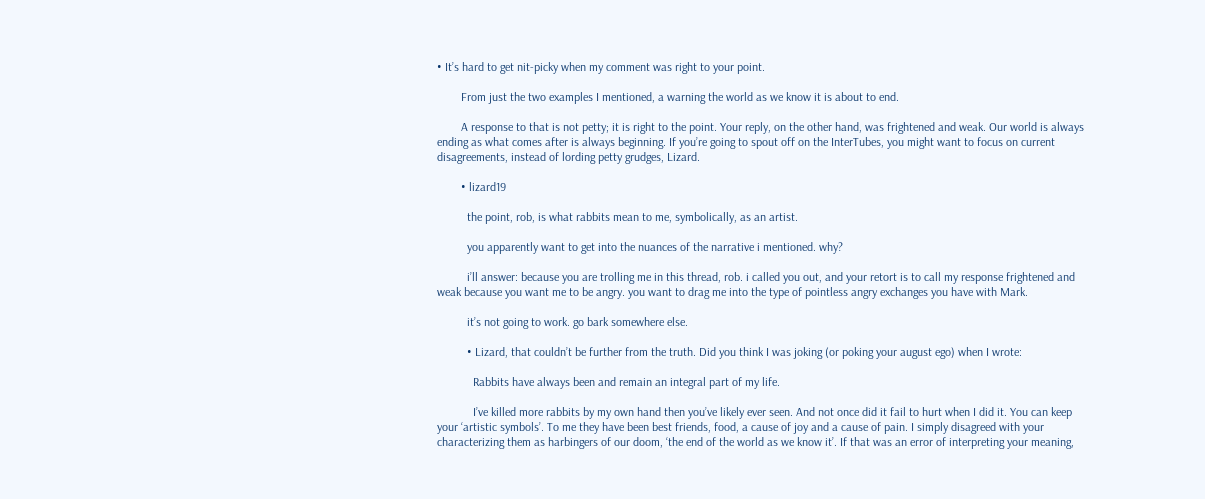• It’s hard to get nit-picky when my comment was right to your point.

        From just the two examples I mentioned, a warning the world as we know it is about to end.

        A response to that is not petty; it is right to the point. Your reply, on the other hand, was frightened and weak. Our world is always ending as what comes after is always beginning. If you’re going to spout off on the InterTubes, you might want to focus on current disagreements, instead of lording petty grudges, Lizard.

        • lizard19

          the point, rob, is what rabbits mean to me, symbolically, as an artist.

          you apparently want to get into the nuances of the narrative i mentioned. why?

          i’ll answer: because you are trolling me in this thread, rob. i called you out, and your retort is to call my response frightened and weak because you want me to be angry. you want to drag me into the type of pointless angry exchanges you have with Mark.

          it’s not going to work. go bark somewhere else.

          • Lizard, that couldn’t be further from the truth. Did you think I was joking (or poking your august ego) when I wrote:

            Rabbits have always been and remain an integral part of my life.

            I’ve killed more rabbits by my own hand then you’ve likely ever seen. And not once did it fail to hurt when I did it. You can keep your ‘artistic symbols’. To me they have been best friends, food, a cause of joy and a cause of pain. I simply disagreed with your characterizing them as harbingers of our doom, ‘the end of the world as we know it’. If that was an error of interpreting your meaning,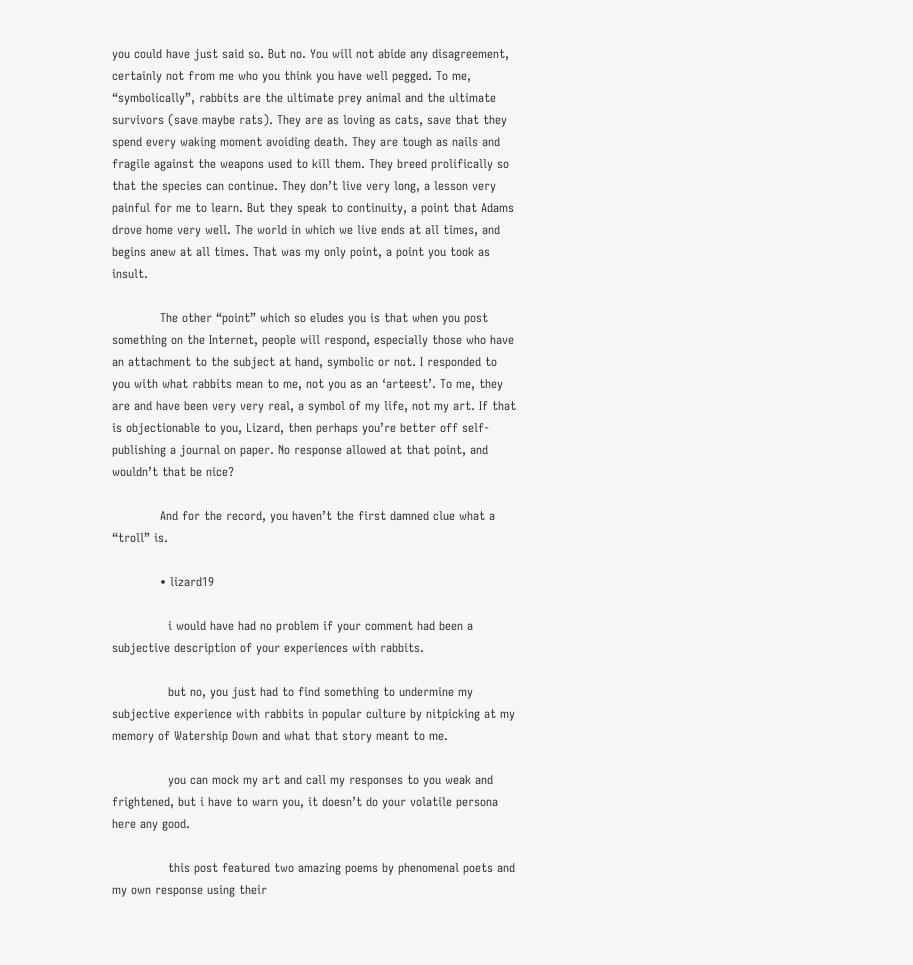you could have just said so. But no. You will not abide any disagreement, certainly not from me who you think you have well pegged. To me, “symbolically”, rabbits are the ultimate prey animal and the ultimate survivors (save maybe rats). They are as loving as cats, save that they spend every waking moment avoiding death. They are tough as nails and fragile against the weapons used to kill them. They breed prolifically so that the species can continue. They don’t live very long, a lesson very painful for me to learn. But they speak to continuity, a point that Adams drove home very well. The world in which we live ends at all times, and begins anew at all times. That was my only point, a point you took as insult.

            The other “point” which so eludes you is that when you post something on the Internet, people will respond, especially those who have an attachment to the subject at hand, symbolic or not. I responded to you with what rabbits mean to me, not you as an ‘arteest’. To me, they are and have been very very real, a symbol of my life, not my art. If that is objectionable to you, Lizard, then perhaps you’re better off self-publishing a journal on paper. No response allowed at that point, and wouldn’t that be nice?

            And for the record, you haven’t the first damned clue what a “troll” is.

            • lizard19

              i would have had no problem if your comment had been a subjective description of your experiences with rabbits.

              but no, you just had to find something to undermine my subjective experience with rabbits in popular culture by nitpicking at my memory of Watership Down and what that story meant to me.

              you can mock my art and call my responses to you weak and frightened, but i have to warn you, it doesn’t do your volatile persona here any good.

              this post featured two amazing poems by phenomenal poets and my own response using their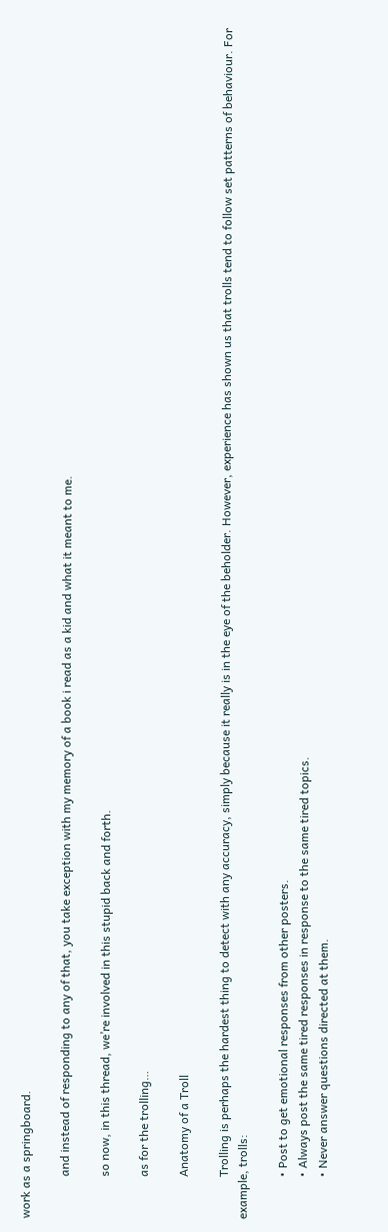work as a springboard.

              and instead of responding to any of that, you take exception with my memory of a book i read as a kid and what it meant to me.

              so now, in this thread, we’re involved in this stupid back and forth.

              as for the trolling…

              Anatomy of a Troll

              Trolling is perhaps the hardest thing to detect with any accuracy, simply because it really is in the eye of the beholder. However, experience has shown us that trolls tend to follow set patterns of behaviour. For example, trolls:

              • Post to get emotional responses from other posters.
              • Always post the same tired responses in response to the same tired topics.
              • Never answer questions directed at them.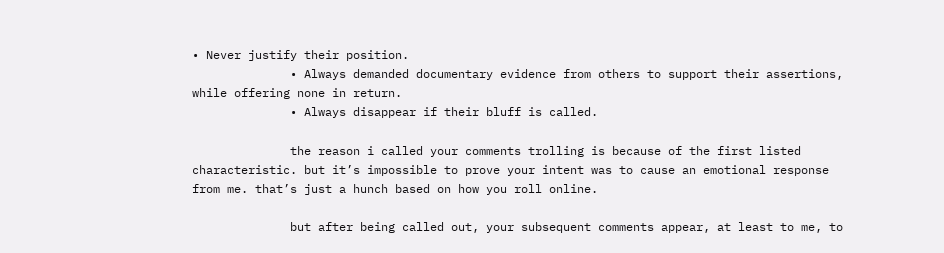• Never justify their position.
              • Always demanded documentary evidence from others to support their assertions, while offering none in return.
              • Always disappear if their bluff is called.

              the reason i called your comments trolling is because of the first listed characteristic. but it’s impossible to prove your intent was to cause an emotional response from me. that’s just a hunch based on how you roll online.

              but after being called out, your subsequent comments appear, at least to me, to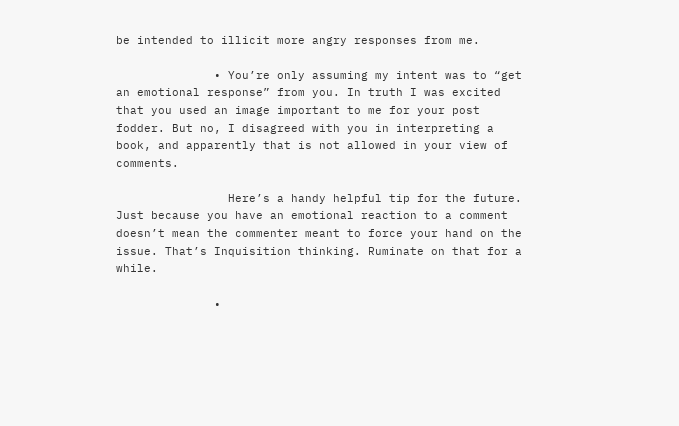be intended to illicit more angry responses from me.

              • You’re only assuming my intent was to “get an emotional response” from you. In truth I was excited that you used an image important to me for your post fodder. But no, I disagreed with you in interpreting a book, and apparently that is not allowed in your view of comments.

                Here’s a handy helpful tip for the future. Just because you have an emotional reaction to a comment doesn’t mean the commenter meant to force your hand on the issue. That’s Inquisition thinking. Ruminate on that for a while.

              •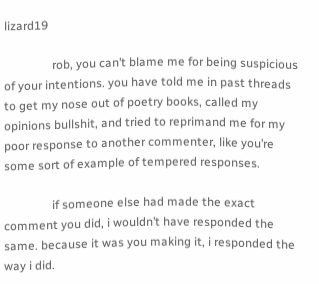lizard19

                rob, you can’t blame me for being suspicious of your intentions. you have told me in past threads to get my nose out of poetry books, called my opinions bullshit, and tried to reprimand me for my poor response to another commenter, like you’re some sort of example of tempered responses.

                if someone else had made the exact comment you did, i wouldn’t have responded the same. because it was you making it, i responded the way i did.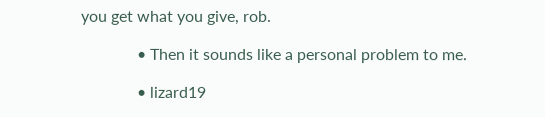you get what you give, rob.

              • Then it sounds like a personal problem to me.

              • lizard19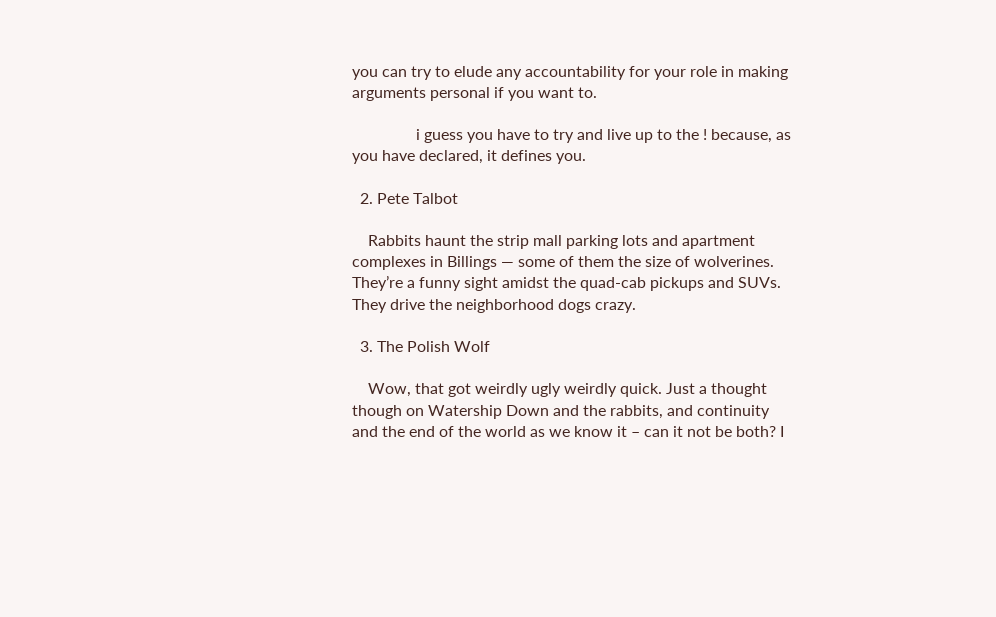you can try to elude any accountability for your role in making arguments personal if you want to.

                i guess you have to try and live up to the ! because, as you have declared, it defines you.

  2. Pete Talbot

    Rabbits haunt the strip mall parking lots and apartment complexes in Billings — some of them the size of wolverines. They’re a funny sight amidst the quad-cab pickups and SUVs. They drive the neighborhood dogs crazy.

  3. The Polish Wolf

    Wow, that got weirdly ugly weirdly quick. Just a thought though on Watership Down and the rabbits, and continuity and the end of the world as we know it – can it not be both? I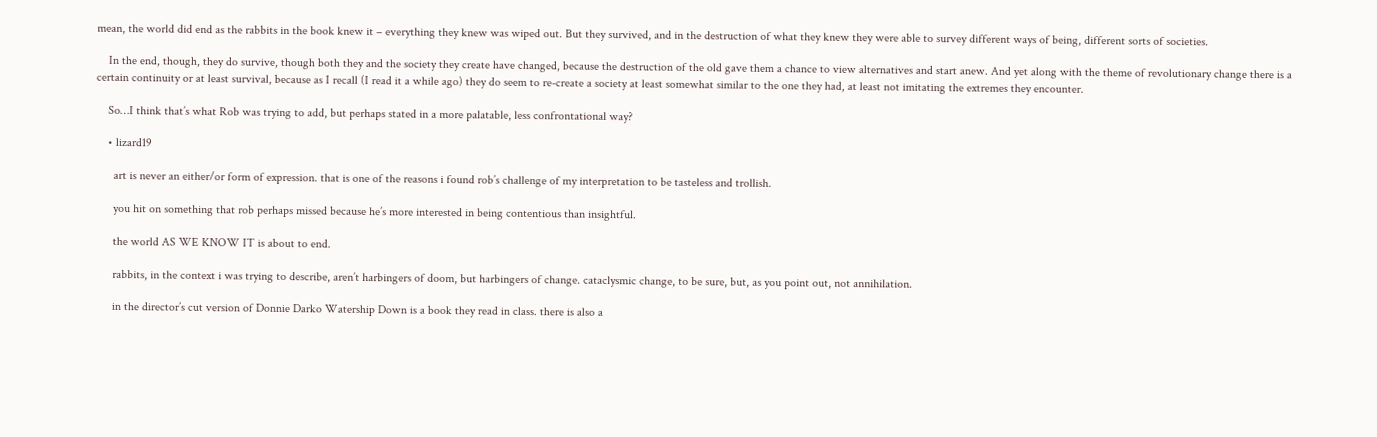mean, the world did end as the rabbits in the book knew it – everything they knew was wiped out. But they survived, and in the destruction of what they knew they were able to survey different ways of being, different sorts of societies.

    In the end, though, they do survive, though both they and the society they create have changed, because the destruction of the old gave them a chance to view alternatives and start anew. And yet along with the theme of revolutionary change there is a certain continuity or at least survival, because as I recall (I read it a while ago) they do seem to re-create a society at least somewhat similar to the one they had, at least not imitating the extremes they encounter.

    So…I think that’s what Rob was trying to add, but perhaps stated in a more palatable, less confrontational way?

    • lizard19

      art is never an either/or form of expression. that is one of the reasons i found rob’s challenge of my interpretation to be tasteless and trollish.

      you hit on something that rob perhaps missed because he’s more interested in being contentious than insightful.

      the world AS WE KNOW IT is about to end.

      rabbits, in the context i was trying to describe, aren’t harbingers of doom, but harbingers of change. cataclysmic change, to be sure, but, as you point out, not annihilation.

      in the director’s cut version of Donnie Darko Watership Down is a book they read in class. there is also a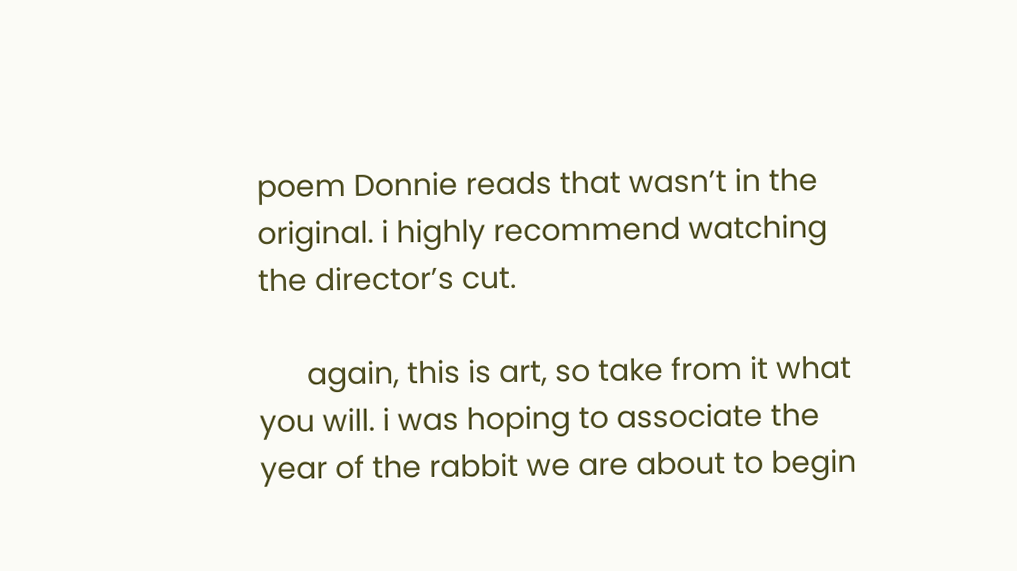poem Donnie reads that wasn’t in the original. i highly recommend watching the director’s cut.

      again, this is art, so take from it what you will. i was hoping to associate the year of the rabbit we are about to begin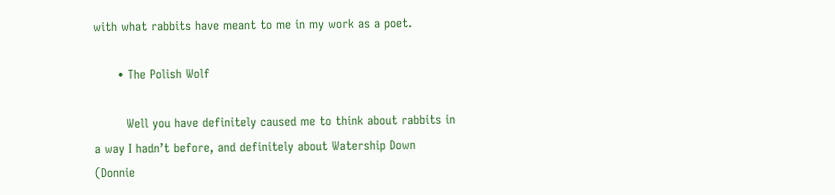with what rabbits have meant to me in my work as a poet.

      • The Polish Wolf

        Well you have definitely caused me to think about rabbits in a way I hadn’t before, and definitely about Watership Down (Donnie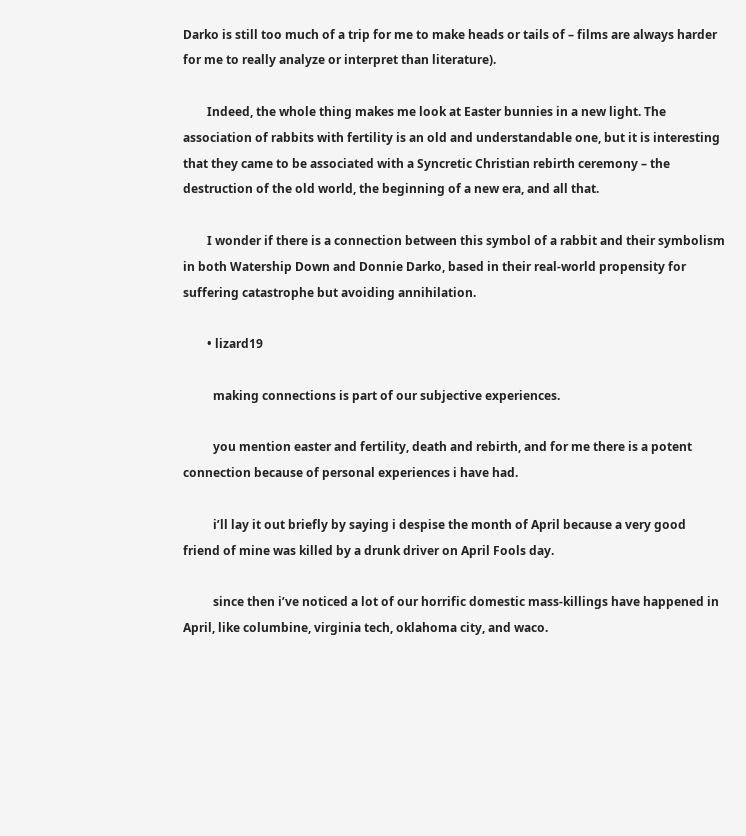Darko is still too much of a trip for me to make heads or tails of – films are always harder for me to really analyze or interpret than literature).

        Indeed, the whole thing makes me look at Easter bunnies in a new light. The association of rabbits with fertility is an old and understandable one, but it is interesting that they came to be associated with a Syncretic Christian rebirth ceremony – the destruction of the old world, the beginning of a new era, and all that.

        I wonder if there is a connection between this symbol of a rabbit and their symbolism in both Watership Down and Donnie Darko, based in their real-world propensity for suffering catastrophe but avoiding annihilation.

        • lizard19

          making connections is part of our subjective experiences.

          you mention easter and fertility, death and rebirth, and for me there is a potent connection because of personal experiences i have had.

          i’ll lay it out briefly by saying i despise the month of April because a very good friend of mine was killed by a drunk driver on April Fools day.

          since then i’ve noticed a lot of our horrific domestic mass-killings have happened in April, like columbine, virginia tech, oklahoma city, and waco.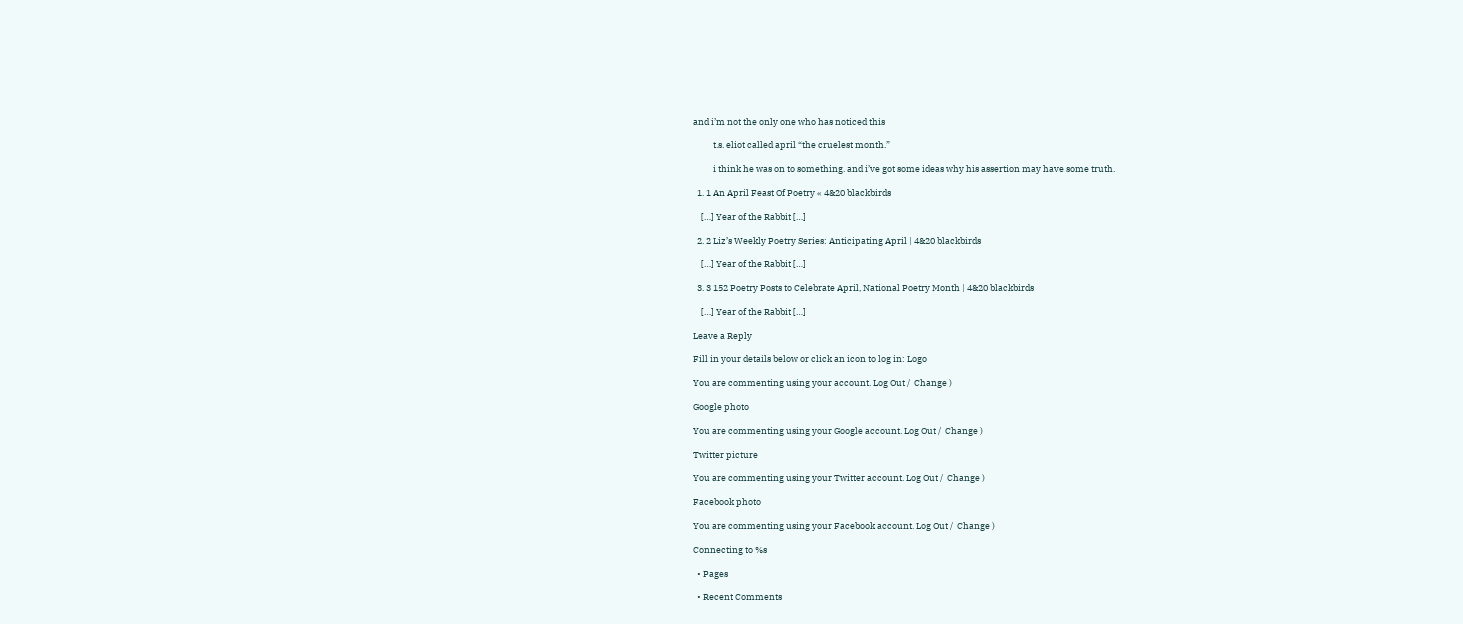and i’m not the only one who has noticed this

          t.s. eliot called april “the cruelest month.”

          i think he was on to something. and i’ve got some ideas why his assertion may have some truth.

  1. 1 An April Feast Of Poetry « 4&20 blackbirds

    […] Year of the Rabbit […]

  2. 2 Liz’s Weekly Poetry Series: Anticipating April | 4&20 blackbirds

    […] Year of the Rabbit […]

  3. 3 152 Poetry Posts to Celebrate April, National Poetry Month | 4&20 blackbirds

    […] Year of the Rabbit […]

Leave a Reply

Fill in your details below or click an icon to log in: Logo

You are commenting using your account. Log Out /  Change )

Google photo

You are commenting using your Google account. Log Out /  Change )

Twitter picture

You are commenting using your Twitter account. Log Out /  Change )

Facebook photo

You are commenting using your Facebook account. Log Out /  Change )

Connecting to %s

  • Pages

  • Recent Comments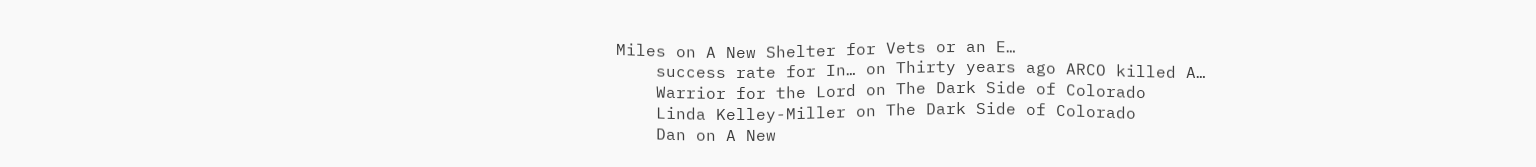Miles on A New Shelter for Vets or an E…
    success rate for In… on Thirty years ago ARCO killed A…
    Warrior for the Lord on The Dark Side of Colorado
    Linda Kelley-Miller on The Dark Side of Colorado
    Dan on A New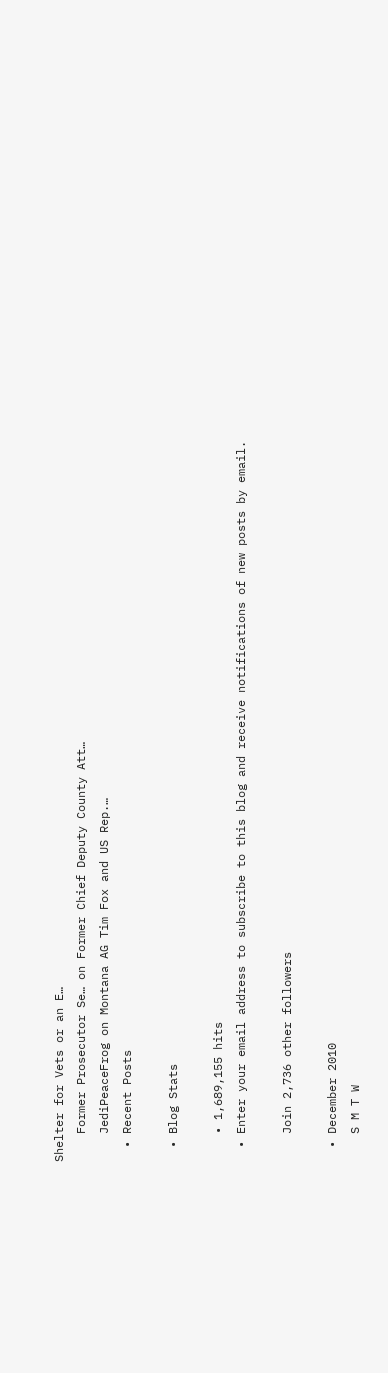Shelter for Vets or an E…
    Former Prosecutor Se… on Former Chief Deputy County Att…
    JediPeaceFrog on Montana AG Tim Fox and US Rep.…
  • Recent Posts

  • Blog Stats

    • 1,689,155 hits
  • Enter your email address to subscribe to this blog and receive notifications of new posts by email.

    Join 2,736 other followers

  • December 2010
    S M T W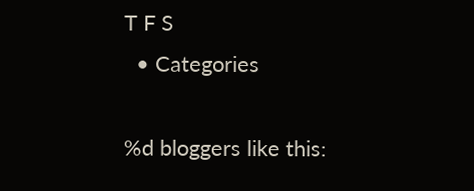T F S
  • Categories

%d bloggers like this: